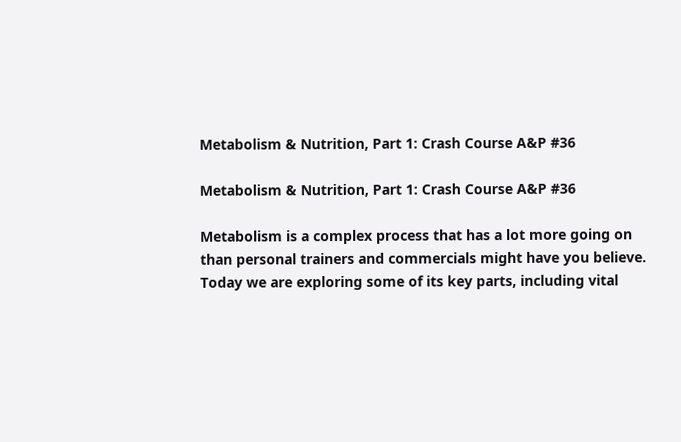Metabolism & Nutrition, Part 1: Crash Course A&P #36

Metabolism & Nutrition, Part 1: Crash Course A&P #36

Metabolism is a complex process that has a lot more going on than personal trainers and commercials might have you believe. Today we are exploring some of its key parts, including vital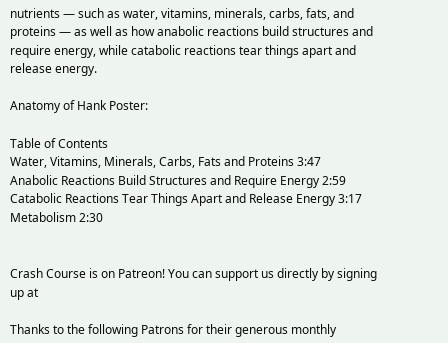nutrients — such as water, vitamins, minerals, carbs, fats, and proteins — as well as how anabolic reactions build structures and require energy, while catabolic reactions tear things apart and release energy.

Anatomy of Hank Poster:

Table of Contents
Water, Vitamins, Minerals, Carbs, Fats and Proteins 3:47
Anabolic Reactions Build Structures and Require Energy 2:59
Catabolic Reactions Tear Things Apart and Release Energy 3:17
Metabolism 2:30


Crash Course is on Patreon! You can support us directly by signing up at

Thanks to the following Patrons for their generous monthly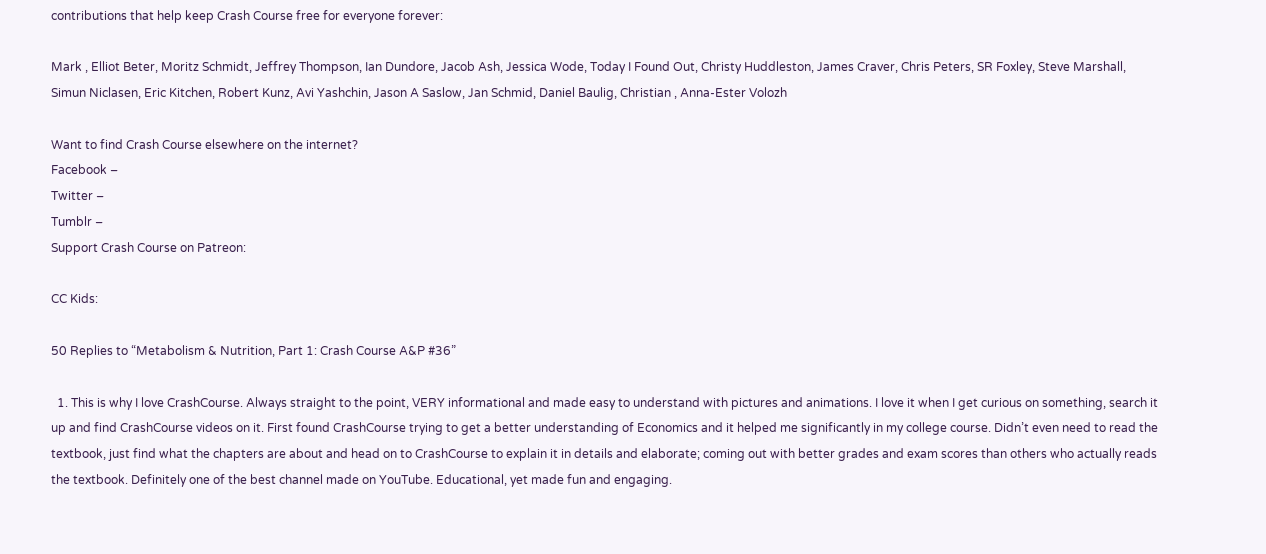contributions that help keep Crash Course free for everyone forever:

Mark , Elliot Beter, Moritz Schmidt, Jeffrey Thompson, Ian Dundore, Jacob Ash, Jessica Wode, Today I Found Out, Christy Huddleston, James Craver, Chris Peters, SR Foxley, Steve Marshall, Simun Niclasen, Eric Kitchen, Robert Kunz, Avi Yashchin, Jason A Saslow, Jan Schmid, Daniel Baulig, Christian , Anna-Ester Volozh

Want to find Crash Course elsewhere on the internet?
Facebook –
Twitter –
Tumblr –
Support Crash Course on Patreon:

CC Kids:

50 Replies to “Metabolism & Nutrition, Part 1: Crash Course A&P #36”

  1. This is why I love CrashCourse. Always straight to the point, VERY informational and made easy to understand with pictures and animations. I love it when I get curious on something, search it up and find CrashCourse videos on it. First found CrashCourse trying to get a better understanding of Economics and it helped me significantly in my college course. Didn’t even need to read the textbook, just find what the chapters are about and head on to CrashCourse to explain it in details and elaborate; coming out with better grades and exam scores than others who actually reads the textbook. Definitely one of the best channel made on YouTube. Educational, yet made fun and engaging.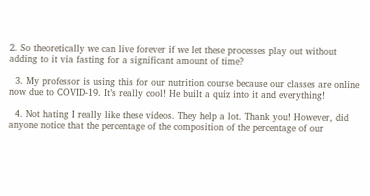2. So theoretically we can live forever if we let these processes play out without adding to it via fasting for a significant amount of time?

  3. My professor is using this for our nutrition course because our classes are online now due to COVID-19. It’s really cool! He built a quiz into it and everything!

  4. Not hating I really like these videos. They help a lot. Thank you! However, did anyone notice that the percentage of the composition of the percentage of our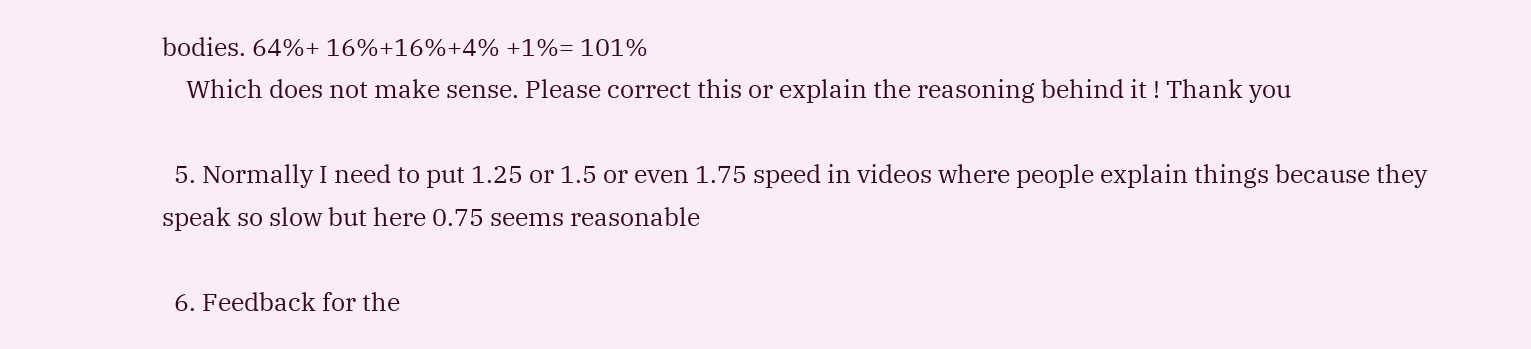bodies. 64%+ 16%+16%+4% +1%= 101%
    Which does not make sense. Please correct this or explain the reasoning behind it ! Thank you

  5. Normally I need to put 1.25 or 1.5 or even 1.75 speed in videos where people explain things because they speak so slow but here 0.75 seems reasonable

  6. Feedback for the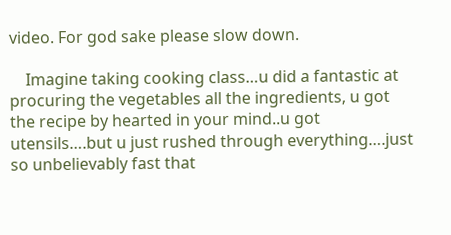video. For god sake please slow down.

    Imagine taking cooking class…u did a fantastic at procuring the vegetables all the ingredients, u got the recipe by hearted in your mind..u got utensils….but u just rushed through everything….just so unbelievably fast that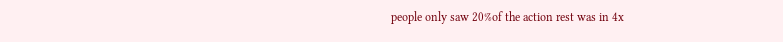people only saw 20%of the action rest was in 4x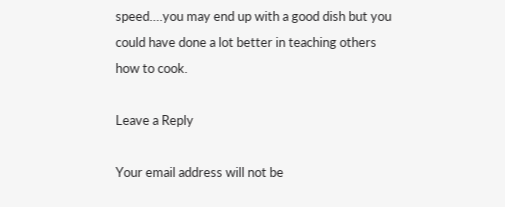speed….you may end up with a good dish but you could have done a lot better in teaching others how to cook.

Leave a Reply

Your email address will not be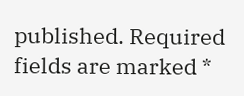published. Required fields are marked *